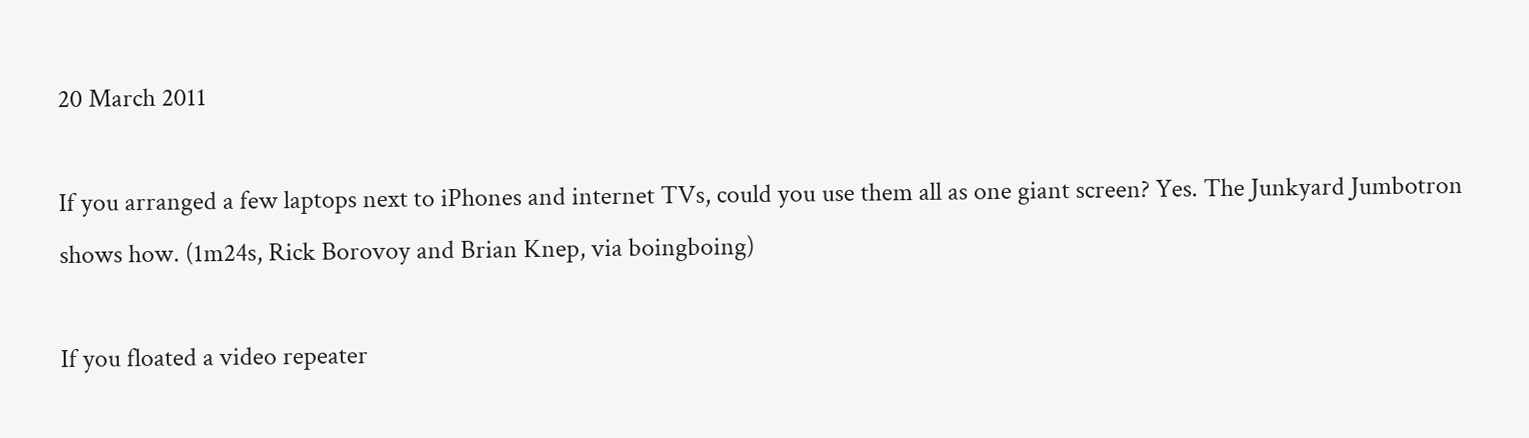20 March 2011

If you arranged a few laptops next to iPhones and internet TVs, could you use them all as one giant screen? Yes. The Junkyard Jumbotron shows how. (1m24s, Rick Borovoy and Brian Knep, via boingboing)

If you floated a video repeater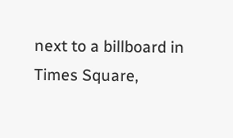next to a billboard in Times Square,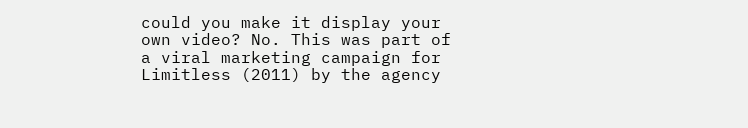could you make it display your own video? No. This was part of a viral marketing campaign for Limitless (2011) by the agency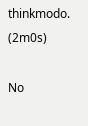thinkmodo. (2m0s)

No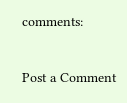comments:

Post a Comment